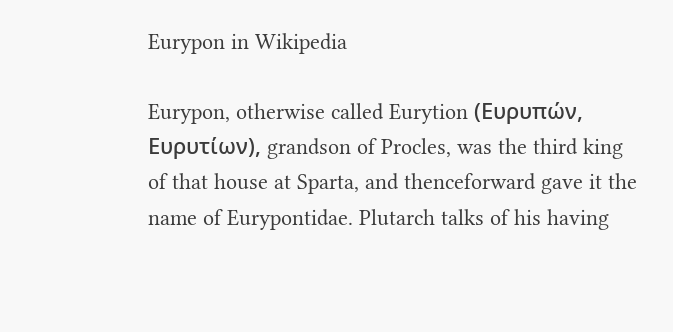Eurypon in Wikipedia

Eurypon, otherwise called Eurytion (Ευρυπών, Ευρυτίων), grandson of Procles, was the third king of that house at Sparta, and thenceforward gave it the name of Eurypontidae. Plutarch talks of his having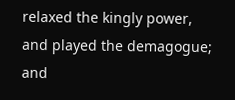relaxed the kingly power, and played the demagogue; and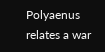Polyaenus relates a war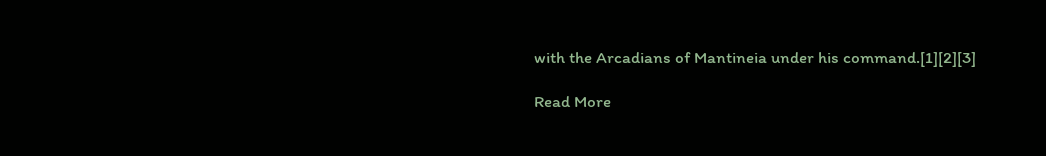with the Arcadians of Mantineia under his command.[1][2][3]

Read More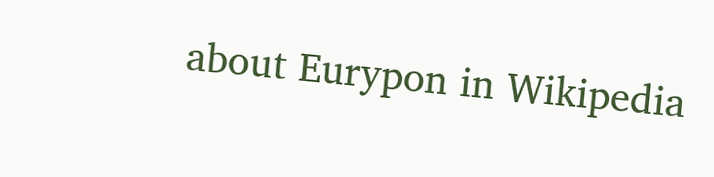about Eurypon in Wikipedia